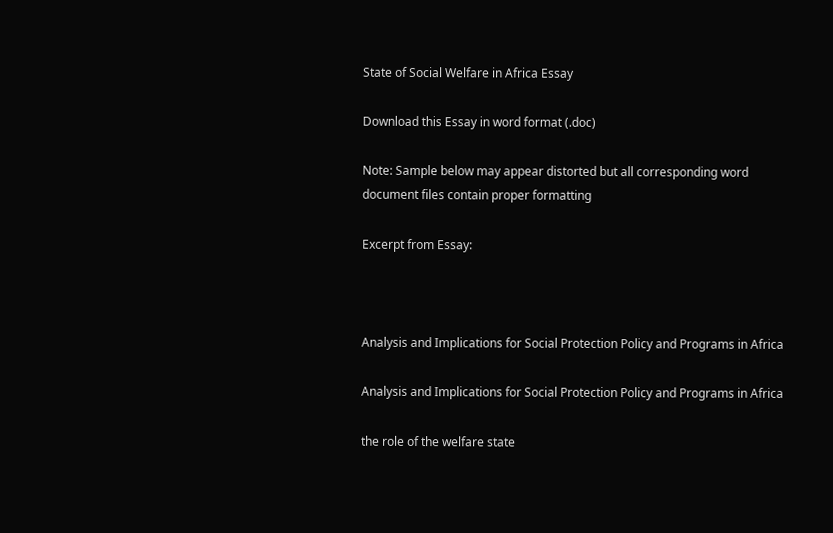State of Social Welfare in Africa Essay

Download this Essay in word format (.doc)

Note: Sample below may appear distorted but all corresponding word document files contain proper formatting

Excerpt from Essay:



Analysis and Implications for Social Protection Policy and Programs in Africa

Analysis and Implications for Social Protection Policy and Programs in Africa

the role of the welfare state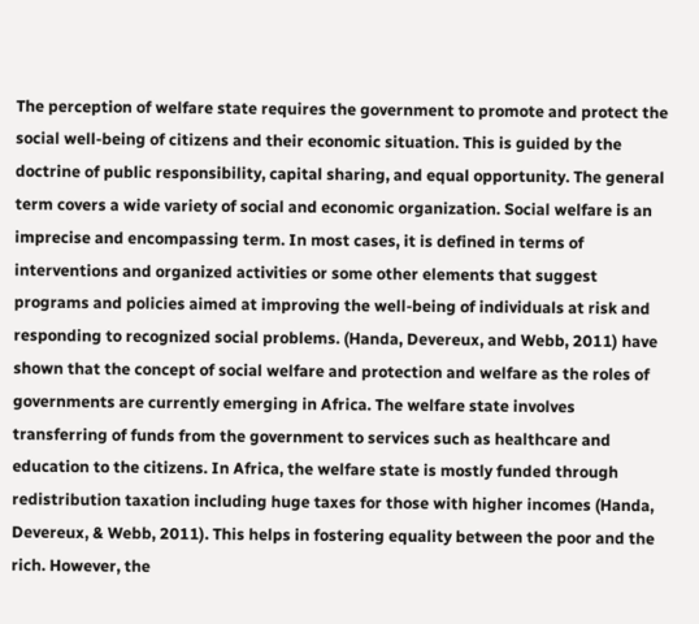The perception of welfare state requires the government to promote and protect the social well-being of citizens and their economic situation. This is guided by the doctrine of public responsibility, capital sharing, and equal opportunity. The general term covers a wide variety of social and economic organization. Social welfare is an imprecise and encompassing term. In most cases, it is defined in terms of interventions and organized activities or some other elements that suggest programs and policies aimed at improving the well-being of individuals at risk and responding to recognized social problems. (Handa, Devereux, and Webb, 2011) have shown that the concept of social welfare and protection and welfare as the roles of governments are currently emerging in Africa. The welfare state involves transferring of funds from the government to services such as healthcare and education to the citizens. In Africa, the welfare state is mostly funded through redistribution taxation including huge taxes for those with higher incomes (Handa, Devereux, & Webb, 2011). This helps in fostering equality between the poor and the rich. However, the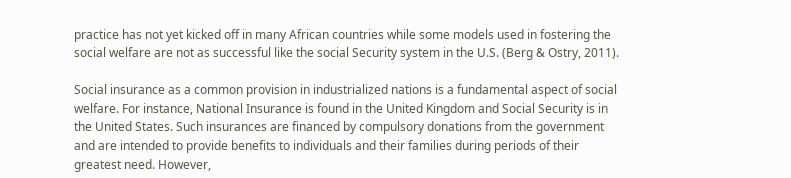practice has not yet kicked off in many African countries while some models used in fostering the social welfare are not as successful like the social Security system in the U.S. (Berg & Ostry, 2011).

Social insurance as a common provision in industrialized nations is a fundamental aspect of social welfare. For instance, National Insurance is found in the United Kingdom and Social Security is in the United States. Such insurances are financed by compulsory donations from the government and are intended to provide benefits to individuals and their families during periods of their greatest need. However,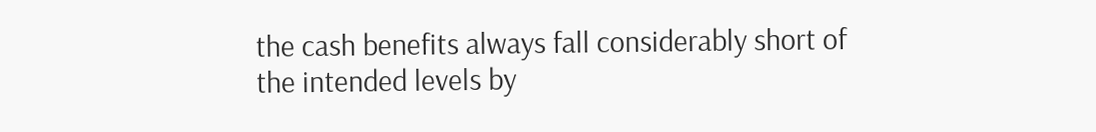the cash benefits always fall considerably short of the intended levels by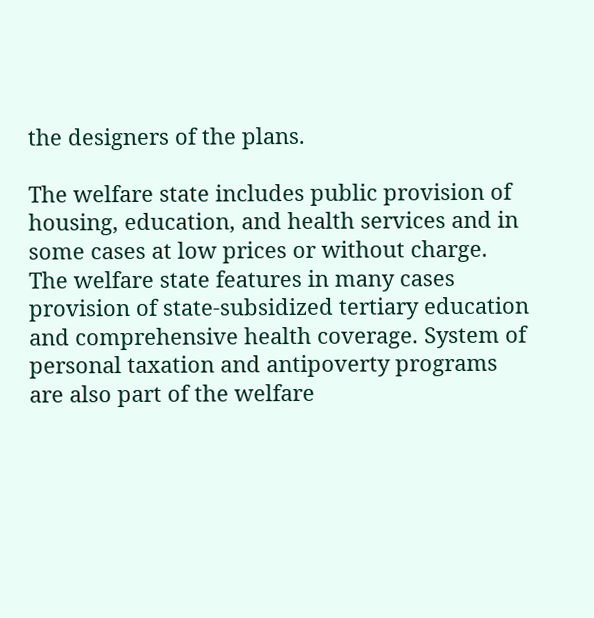the designers of the plans.

The welfare state includes public provision of housing, education, and health services and in some cases at low prices or without charge. The welfare state features in many cases provision of state-subsidized tertiary education and comprehensive health coverage. System of personal taxation and antipoverty programs are also part of the welfare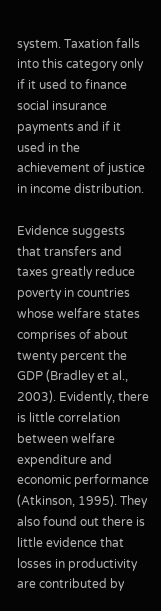system. Taxation falls into this category only if it used to finance social insurance payments and if it used in the achievement of justice in income distribution.

Evidence suggests that transfers and taxes greatly reduce poverty in countries whose welfare states comprises of about twenty percent the GDP (Bradley et al., 2003). Evidently, there is little correlation between welfare expenditure and economic performance (Atkinson, 1995). They also found out there is little evidence that losses in productivity are contributed by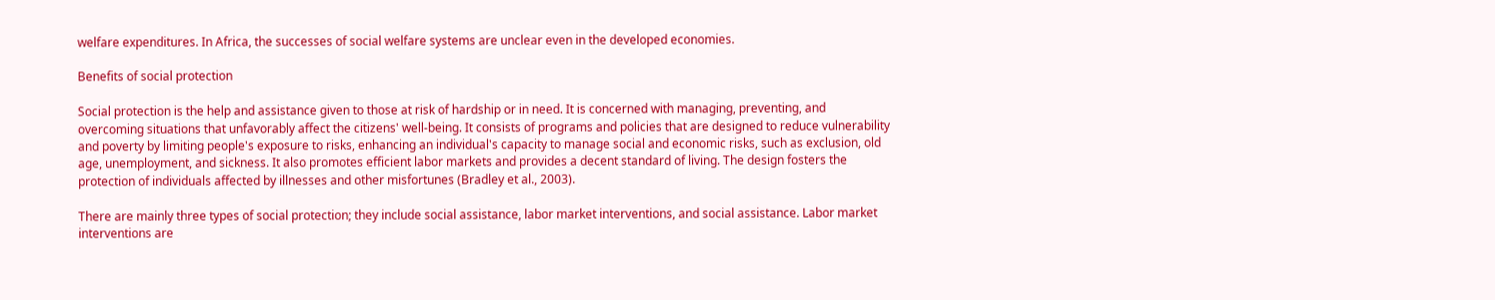welfare expenditures. In Africa, the successes of social welfare systems are unclear even in the developed economies.

Benefits of social protection

Social protection is the help and assistance given to those at risk of hardship or in need. It is concerned with managing, preventing, and overcoming situations that unfavorably affect the citizens' well-being. It consists of programs and policies that are designed to reduce vulnerability and poverty by limiting people's exposure to risks, enhancing an individual's capacity to manage social and economic risks, such as exclusion, old age, unemployment, and sickness. It also promotes efficient labor markets and provides a decent standard of living. The design fosters the protection of individuals affected by illnesses and other misfortunes (Bradley et al., 2003).

There are mainly three types of social protection; they include social assistance, labor market interventions, and social assistance. Labor market interventions are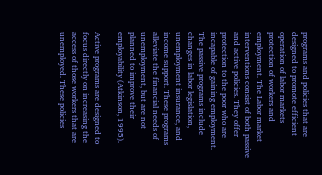programs and policies that are designed to promote efficient operation of labor markets protection of workers and employment. The Labor market interventions consist of both passive and active policies. They offer protection to the poor who are incapable of gaining employment. The passive programs include changes in labor legislation, unemployment insurance, and income support. These programs alleviate the financial needs of unemployment, but are not planned to improve their employability (Atkinson, 1995).

Active programs are designed to focus directly on increasing the access of those workers that are unemployed. These policies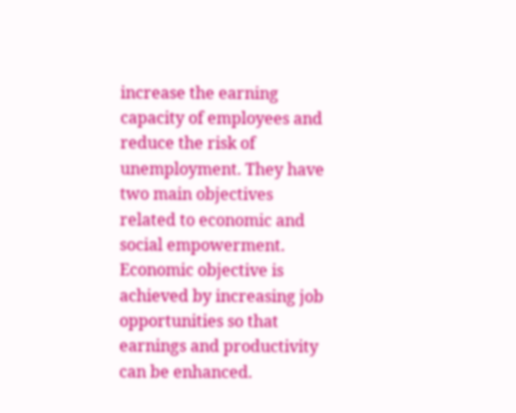increase the earning capacity of employees and reduce the risk of unemployment. They have two main objectives related to economic and social empowerment. Economic objective is achieved by increasing job opportunities so that earnings and productivity can be enhanced.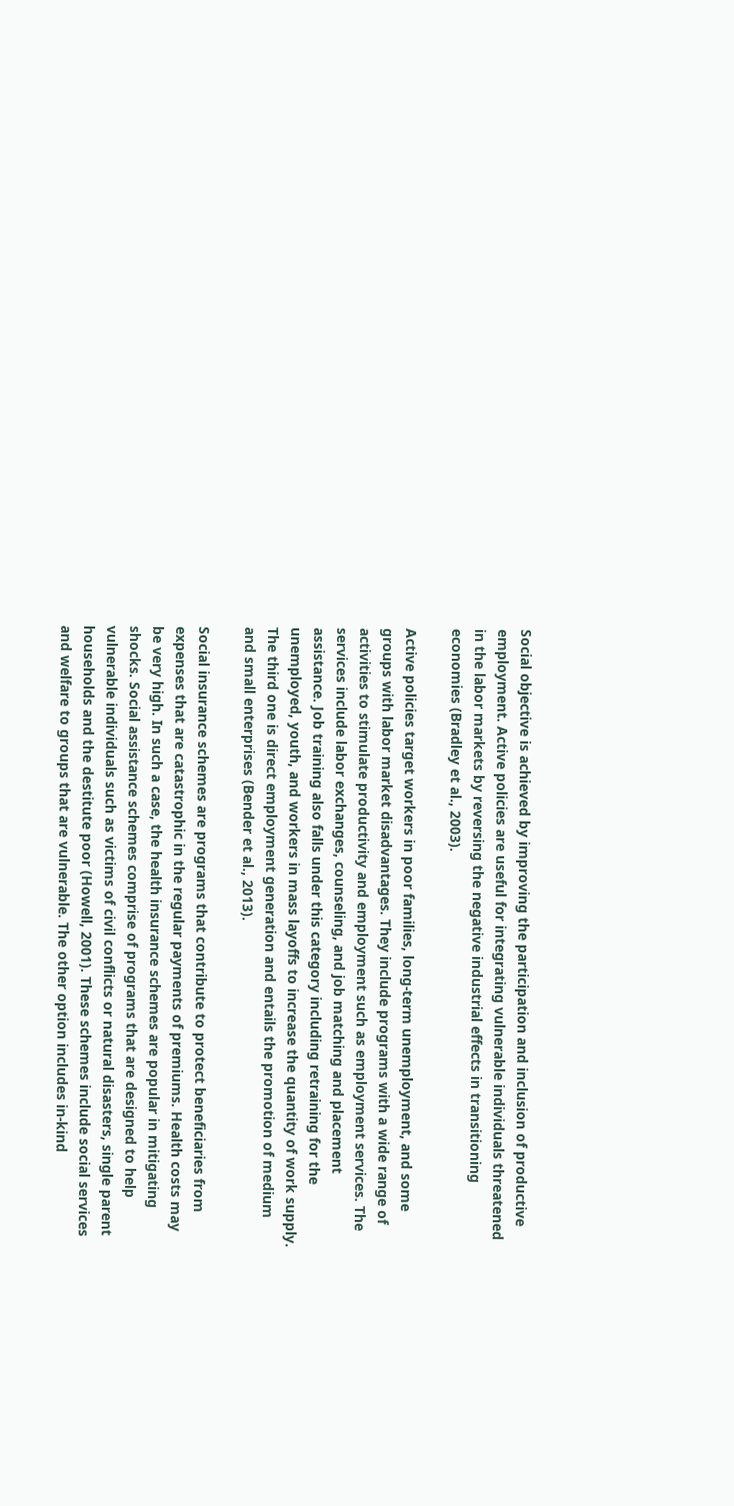Social objective is achieved by improving the participation and inclusion of productive employment. Active policies are useful for integrating vulnerable individuals threatened in the labor markets by reversing the negative industrial effects in transitioning economies (Bradley et al., 2003).

Active policies target workers in poor families, long-term unemployment, and some groups with labor market disadvantages. They include programs with a wide range of activities to stimulate productivity and employment such as employment services. The services include labor exchanges, counseling, and job matching and placement assistance. Job training also falls under this category including retraining for the unemployed, youth, and workers in mass layoffs to increase the quantity of work supply. The third one is direct employment generation and entails the promotion of medium and small enterprises (Bender et al., 2013).

Social insurance schemes are programs that contribute to protect beneficiaries from expenses that are catastrophic in the regular payments of premiums. Health costs may be very high. In such a case, the health insurance schemes are popular in mitigating shocks. Social assistance schemes comprise of programs that are designed to help vulnerable individuals such as victims of civil conflicts or natural disasters, single parent households and the destitute poor (Howell, 2001). These schemes include social services and welfare to groups that are vulnerable. The other option includes in-kind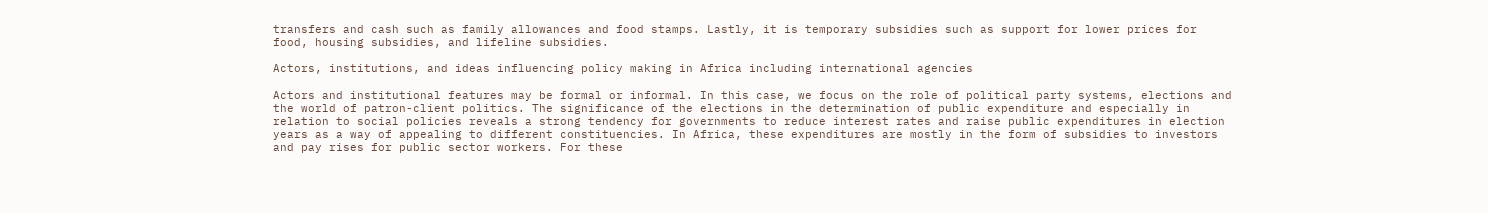transfers and cash such as family allowances and food stamps. Lastly, it is temporary subsidies such as support for lower prices for food, housing subsidies, and lifeline subsidies.

Actors, institutions, and ideas influencing policy making in Africa including international agencies

Actors and institutional features may be formal or informal. In this case, we focus on the role of political party systems, elections and the world of patron-client politics. The significance of the elections in the determination of public expenditure and especially in relation to social policies reveals a strong tendency for governments to reduce interest rates and raise public expenditures in election years as a way of appealing to different constituencies. In Africa, these expenditures are mostly in the form of subsidies to investors and pay rises for public sector workers. For these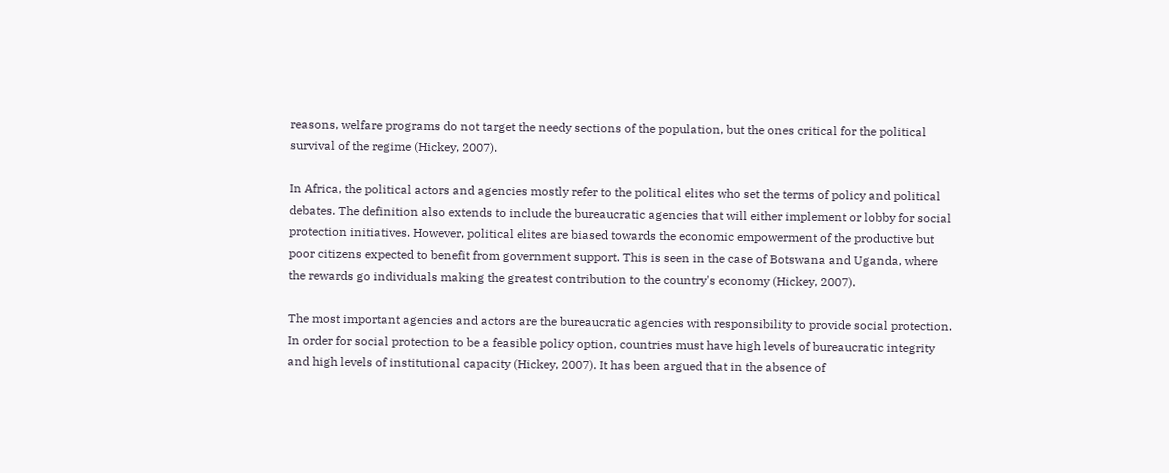reasons, welfare programs do not target the needy sections of the population, but the ones critical for the political survival of the regime (Hickey, 2007).

In Africa, the political actors and agencies mostly refer to the political elites who set the terms of policy and political debates. The definition also extends to include the bureaucratic agencies that will either implement or lobby for social protection initiatives. However, political elites are biased towards the economic empowerment of the productive but poor citizens expected to benefit from government support. This is seen in the case of Botswana and Uganda, where the rewards go individuals making the greatest contribution to the country's economy (Hickey, 2007).

The most important agencies and actors are the bureaucratic agencies with responsibility to provide social protection. In order for social protection to be a feasible policy option, countries must have high levels of bureaucratic integrity and high levels of institutional capacity (Hickey, 2007). It has been argued that in the absence of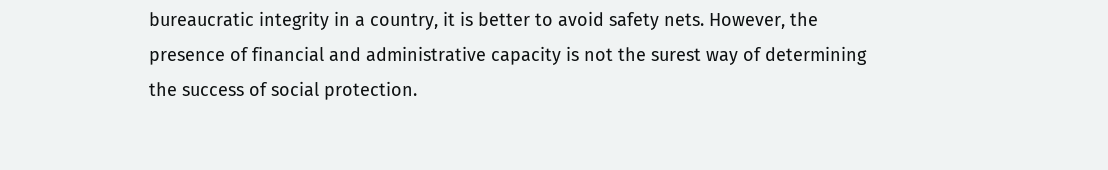bureaucratic integrity in a country, it is better to avoid safety nets. However, the presence of financial and administrative capacity is not the surest way of determining the success of social protection.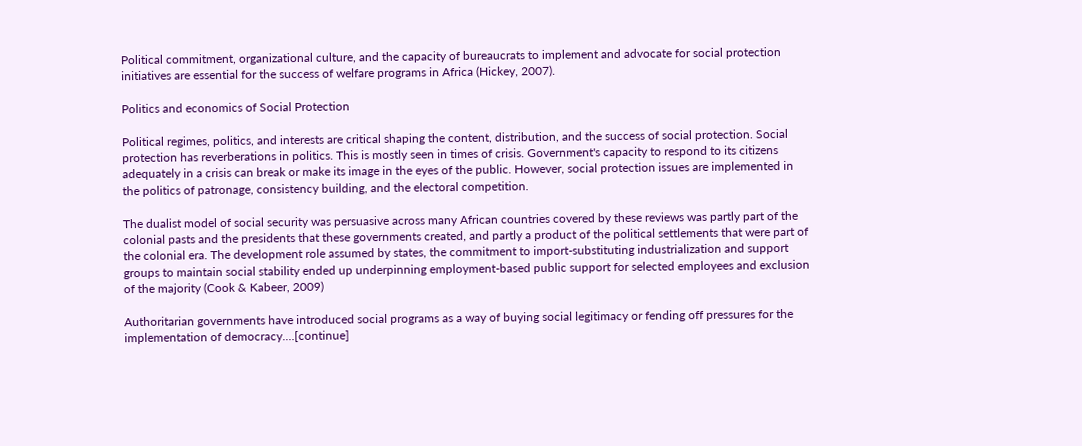Political commitment, organizational culture, and the capacity of bureaucrats to implement and advocate for social protection initiatives are essential for the success of welfare programs in Africa (Hickey, 2007).

Politics and economics of Social Protection

Political regimes, politics, and interests are critical shaping the content, distribution, and the success of social protection. Social protection has reverberations in politics. This is mostly seen in times of crisis. Government's capacity to respond to its citizens adequately in a crisis can break or make its image in the eyes of the public. However, social protection issues are implemented in the politics of patronage, consistency building, and the electoral competition.

The dualist model of social security was persuasive across many African countries covered by these reviews was partly part of the colonial pasts and the presidents that these governments created, and partly a product of the political settlements that were part of the colonial era. The development role assumed by states, the commitment to import-substituting industrialization and support groups to maintain social stability ended up underpinning employment-based public support for selected employees and exclusion of the majority (Cook & Kabeer, 2009)

Authoritarian governments have introduced social programs as a way of buying social legitimacy or fending off pressures for the implementation of democracy.…[continue]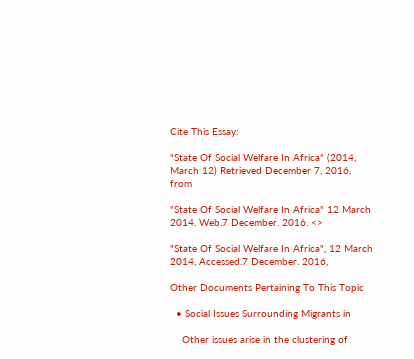Cite This Essay:

"State Of Social Welfare In Africa" (2014, March 12) Retrieved December 7, 2016, from

"State Of Social Welfare In Africa" 12 March 2014. Web.7 December. 2016. <>

"State Of Social Welfare In Africa", 12 March 2014, Accessed.7 December. 2016,

Other Documents Pertaining To This Topic

  • Social Issues Surrounding Migrants in

    Other issues arise in the clustering of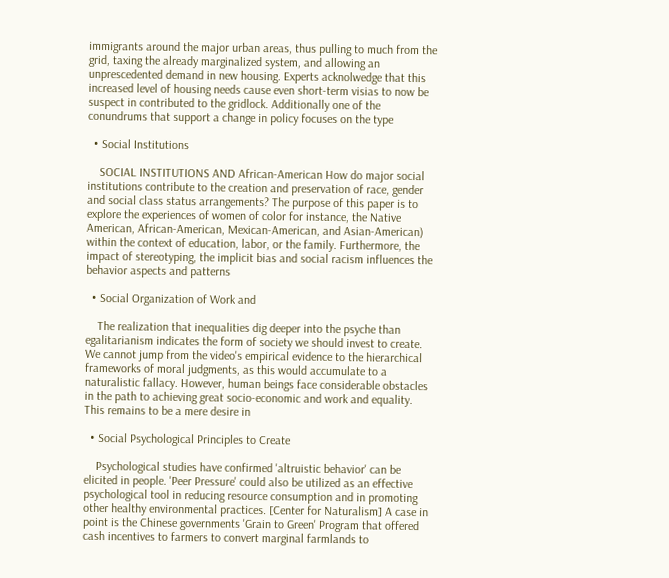immigrants around the major urban areas, thus pulling to much from the grid, taxing the already marginalized system, and allowing an unprescedented demand in new housing. Experts acknolwedge that this increased level of housing needs cause even short-term visias to now be suspect in contributed to the gridlock. Additionally one of the conundrums that support a change in policy focuses on the type

  • Social Institutions

    SOCIAL INSTITUTIONS AND African-American How do major social institutions contribute to the creation and preservation of race, gender and social class status arrangements? The purpose of this paper is to explore the experiences of women of color for instance, the Native American, African-American, Mexican-American, and Asian-American) within the context of education, labor, or the family. Furthermore, the impact of stereotyping, the implicit bias and social racism influences the behavior aspects and patterns

  • Social Organization of Work and

    The realization that inequalities dig deeper into the psyche than egalitarianism indicates the form of society we should invest to create. We cannot jump from the video's empirical evidence to the hierarchical frameworks of moral judgments, as this would accumulate to a naturalistic fallacy. However, human beings face considerable obstacles in the path to achieving great socio-economic and work and equality. This remains to be a mere desire in

  • Social Psychological Principles to Create

    Psychological studies have confirmed 'altruistic behavior' can be elicited in people. 'Peer Pressure' could also be utilized as an effective psychological tool in reducing resource consumption and in promoting other healthy environmental practices. [Center for Naturalism] A case in point is the Chinese governments 'Grain to Green' Program that offered cash incentives to farmers to convert marginal farmlands to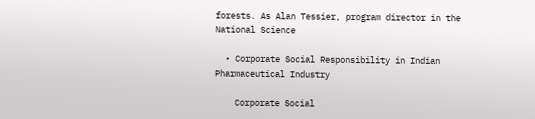forests. As Alan Tessier, program director in the National Science

  • Corporate Social Responsibility in Indian Pharmaceutical Industry

    Corporate Social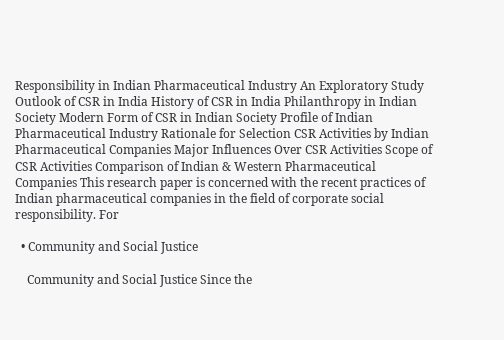Responsibility in Indian Pharmaceutical Industry An Exploratory Study Outlook of CSR in India History of CSR in India Philanthropy in Indian Society Modern Form of CSR in Indian Society Profile of Indian Pharmaceutical Industry Rationale for Selection CSR Activities by Indian Pharmaceutical Companies Major Influences Over CSR Activities Scope of CSR Activities Comparison of Indian & Western Pharmaceutical Companies This research paper is concerned with the recent practices of Indian pharmaceutical companies in the field of corporate social responsibility. For

  • Community and Social Justice

    Community and Social Justice Since the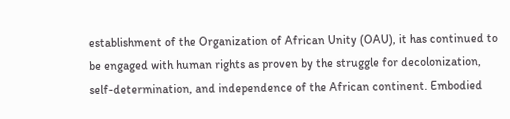establishment of the Organization of African Unity (OAU), it has continued to be engaged with human rights as proven by the struggle for decolonization, self-determination, and independence of the African continent. Embodied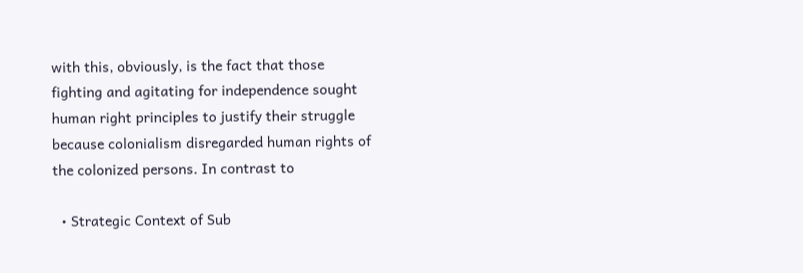with this, obviously, is the fact that those fighting and agitating for independence sought human right principles to justify their struggle because colonialism disregarded human rights of the colonized persons. In contrast to

  • Strategic Context of Sub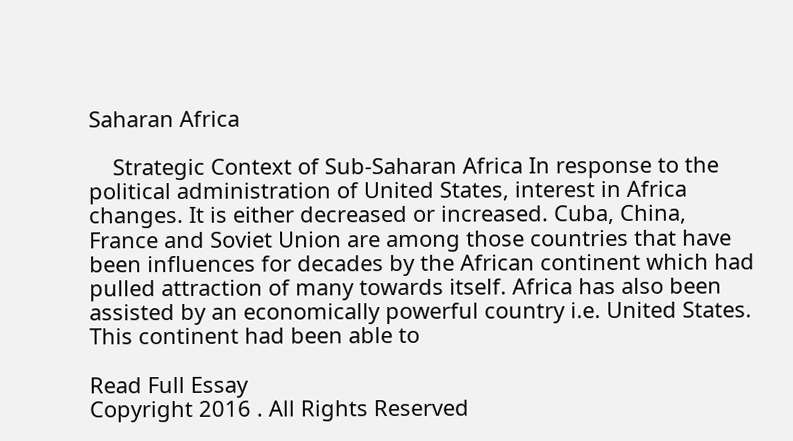Saharan Africa

    Strategic Context of Sub-Saharan Africa In response to the political administration of United States, interest in Africa changes. It is either decreased or increased. Cuba, China, France and Soviet Union are among those countries that have been influences for decades by the African continent which had pulled attraction of many towards itself. Africa has also been assisted by an economically powerful country i.e. United States. This continent had been able to

Read Full Essay
Copyright 2016 . All Rights Reserved